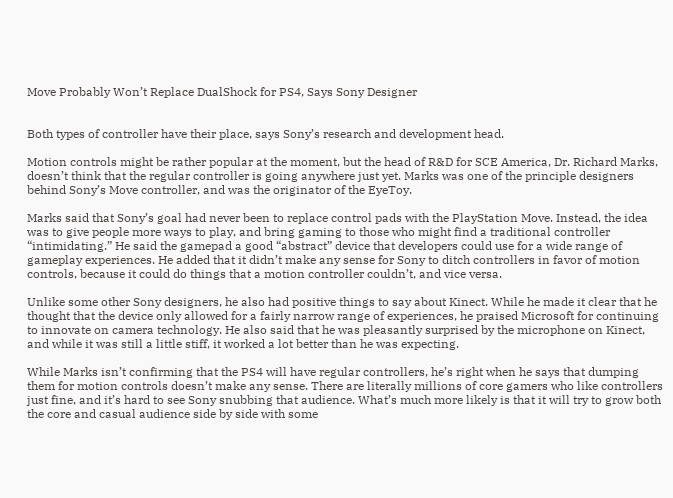Move Probably Won’t Replace DualShock for PS4, Says Sony Designer


Both types of controller have their place, says Sony’s research and development head.

Motion controls might be rather popular at the moment, but the head of R&D for SCE America, Dr. Richard Marks, doesn’t think that the regular controller is going anywhere just yet. Marks was one of the principle designers behind Sony’s Move controller, and was the originator of the EyeToy.

Marks said that Sony’s goal had never been to replace control pads with the PlayStation Move. Instead, the idea was to give people more ways to play, and bring gaming to those who might find a traditional controller “intimidating.” He said the gamepad a good “abstract” device that developers could use for a wide range of gameplay experiences. He added that it didn’t make any sense for Sony to ditch controllers in favor of motion controls, because it could do things that a motion controller couldn’t, and vice versa.

Unlike some other Sony designers, he also had positive things to say about Kinect. While he made it clear that he thought that the device only allowed for a fairly narrow range of experiences, he praised Microsoft for continuing to innovate on camera technology. He also said that he was pleasantly surprised by the microphone on Kinect, and while it was still a little stiff, it worked a lot better than he was expecting.

While Marks isn’t confirming that the PS4 will have regular controllers, he’s right when he says that dumping them for motion controls doesn’t make any sense. There are literally millions of core gamers who like controllers just fine, and it’s hard to see Sony snubbing that audience. What’s much more likely is that it will try to grow both the core and casual audience side by side with some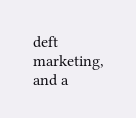deft marketing, and a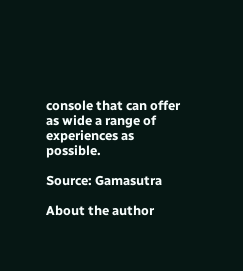console that can offer as wide a range of experiences as possible.

Source: Gamasutra

About the author